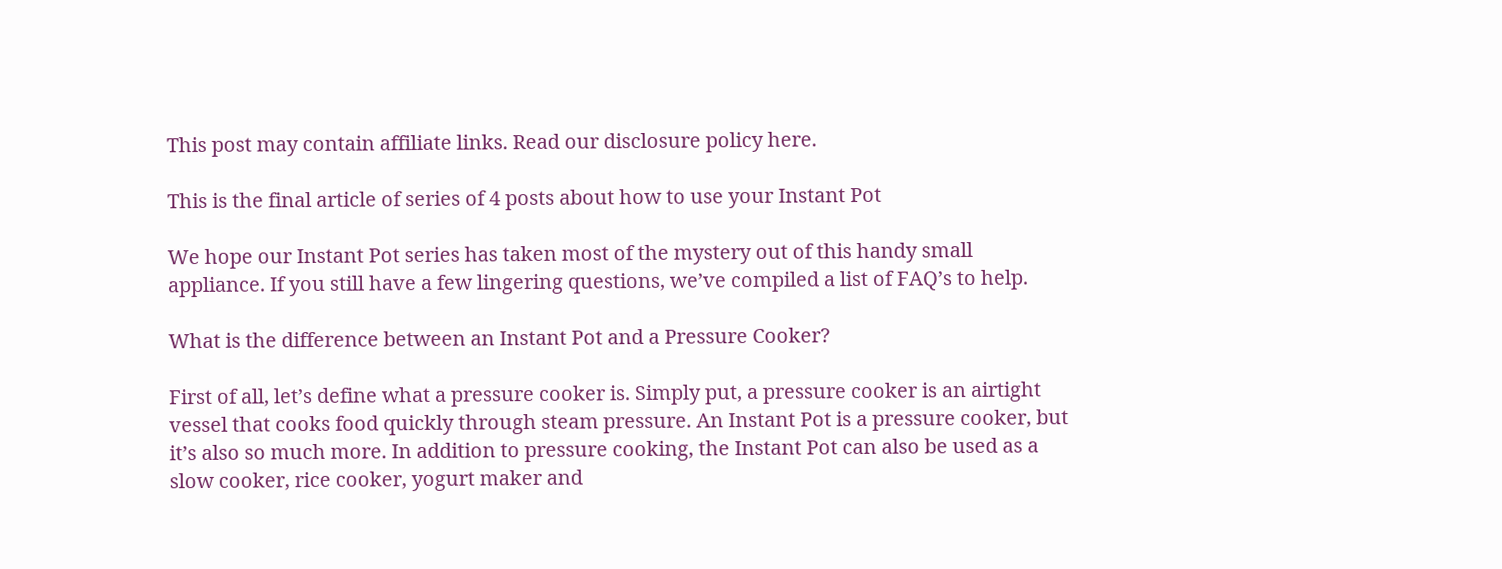This post may contain affiliate links. Read our disclosure policy here.

This is the final article of series of 4 posts about how to use your Instant Pot

We hope our Instant Pot series has taken most of the mystery out of this handy small appliance. If you still have a few lingering questions, we’ve compiled a list of FAQ’s to help.

What is the difference between an Instant Pot and a Pressure Cooker?

First of all, let’s define what a pressure cooker is. Simply put, a pressure cooker is an airtight vessel that cooks food quickly through steam pressure. An Instant Pot is a pressure cooker, but it’s also so much more. In addition to pressure cooking, the Instant Pot can also be used as a slow cooker, rice cooker, yogurt maker and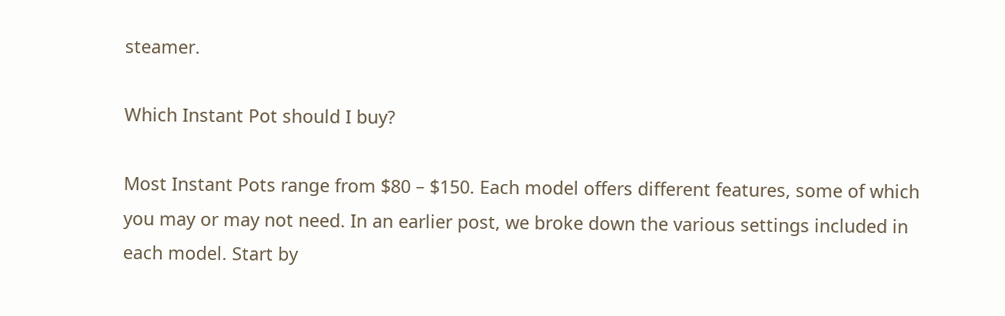steamer.

Which Instant Pot should I buy?

Most Instant Pots range from $80 – $150. Each model offers different features, some of which you may or may not need. In an earlier post, we broke down the various settings included in each model. Start by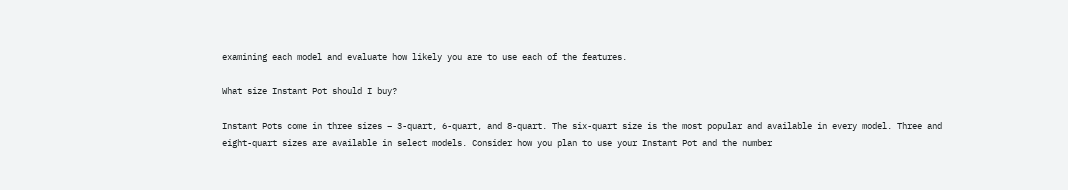examining each model and evaluate how likely you are to use each of the features.

What size Instant Pot should I buy?

Instant Pots come in three sizes – 3-quart, 6-quart, and 8-quart. The six-quart size is the most popular and available in every model. Three and eight-quart sizes are available in select models. Consider how you plan to use your Instant Pot and the number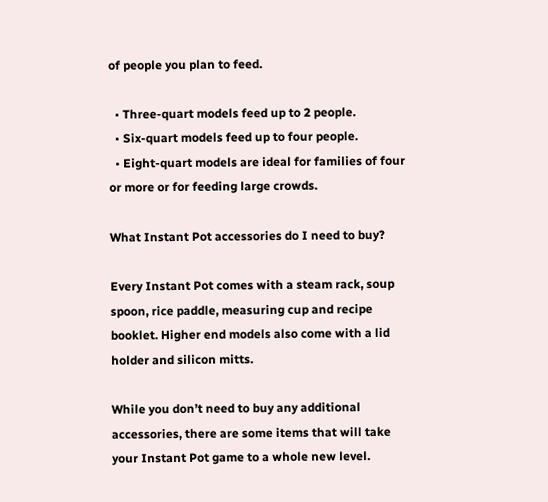of people you plan to feed.

  • Three-quart models feed up to 2 people.
  • Six-quart models feed up to four people.
  • Eight-quart models are ideal for families of four or more or for feeding large crowds.

What Instant Pot accessories do I need to buy?

Every Instant Pot comes with a steam rack, soup spoon, rice paddle, measuring cup and recipe booklet. Higher end models also come with a lid holder and silicon mitts.

While you don’t need to buy any additional accessories, there are some items that will take your Instant Pot game to a whole new level.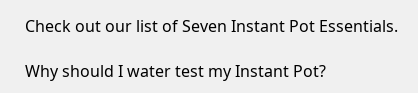Check out our list of Seven Instant Pot Essentials.

Why should I water test my Instant Pot?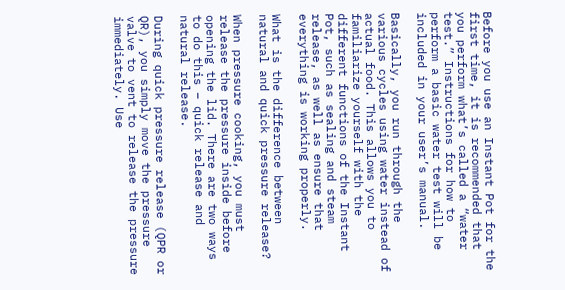Before you use an Instant Pot for the first time, it is recommended that you perform what’s called a “water test.” Instructions for how to perform a basic water test will be included in your user’s manual.

Basically, you run through the various cycles using water instead of actual food. This allows you to familiarize yourself with the different functions of the Instant Pot, such as sealing and steam release, as well as ensure that everything is working properly.

What is the difference between natural and quick pressure release?

When pressure cooking, you must release the pressure inside before opening the lid. There are two ways to do this – quick release and natural release.

During quick pressure release (QPR or QR), you simply move the pressure valve to vent to release the pressure immediately. Use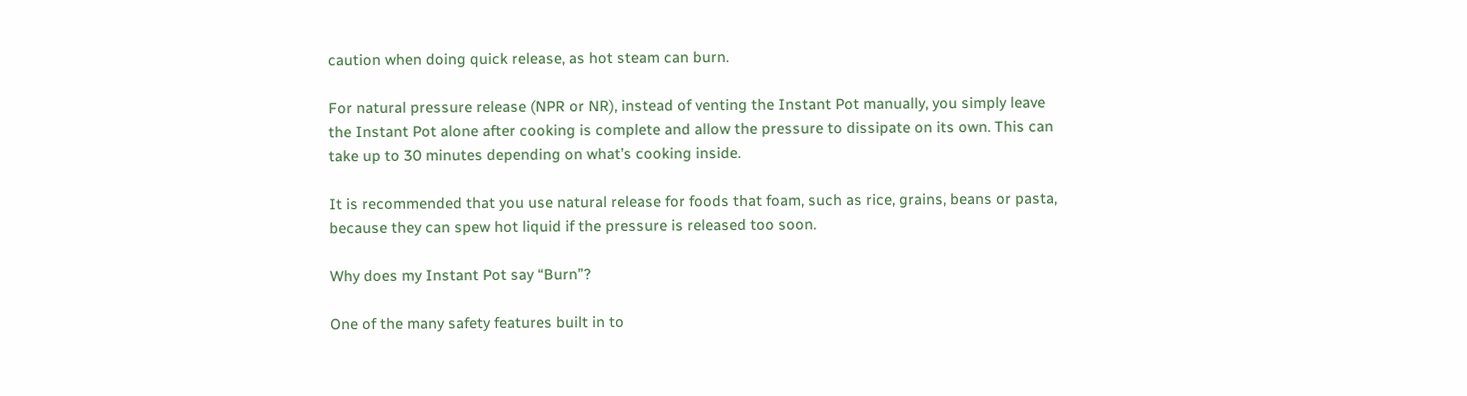caution when doing quick release, as hot steam can burn.

For natural pressure release (NPR or NR), instead of venting the Instant Pot manually, you simply leave the Instant Pot alone after cooking is complete and allow the pressure to dissipate on its own. This can take up to 30 minutes depending on what’s cooking inside.

It is recommended that you use natural release for foods that foam, such as rice, grains, beans or pasta, because they can spew hot liquid if the pressure is released too soon.

Why does my Instant Pot say “Burn”?

One of the many safety features built in to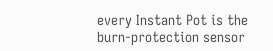every Instant Pot is the burn-protection sensor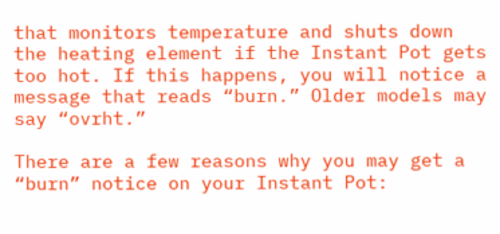that monitors temperature and shuts down the heating element if the Instant Pot gets too hot. If this happens, you will notice a message that reads “burn.” Older models may say “ovrht.”

There are a few reasons why you may get a “burn” notice on your Instant Pot: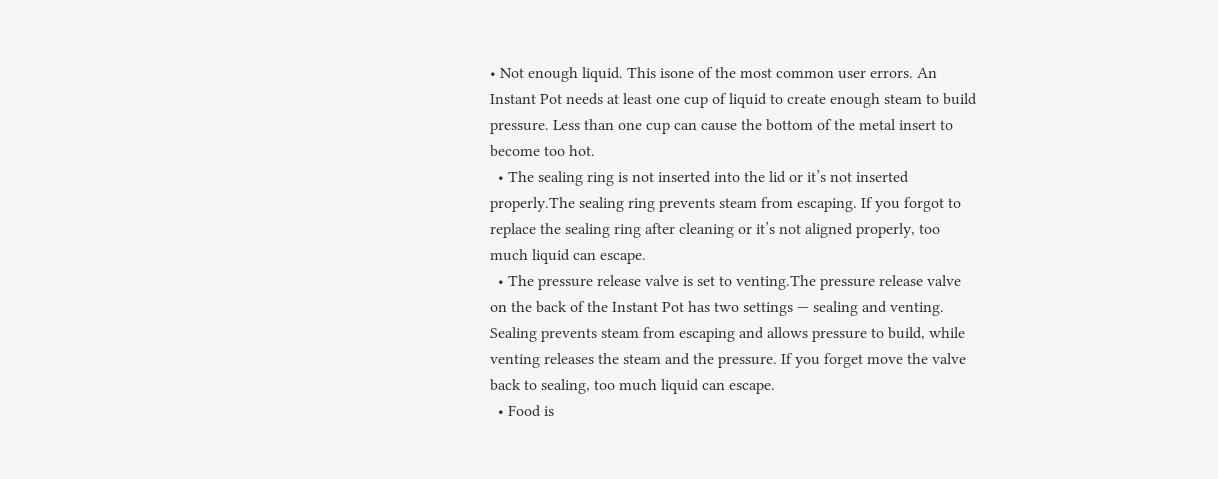• Not enough liquid. This isone of the most common user errors. An Instant Pot needs at least one cup of liquid to create enough steam to build pressure. Less than one cup can cause the bottom of the metal insert to become too hot.
  • The sealing ring is not inserted into the lid or it’s not inserted properly.The sealing ring prevents steam from escaping. If you forgot to replace the sealing ring after cleaning or it’s not aligned properly, too much liquid can escape.
  • The pressure release valve is set to venting.The pressure release valve on the back of the Instant Pot has two settings — sealing and venting. Sealing prevents steam from escaping and allows pressure to build, while venting releases the steam and the pressure. If you forget move the valve back to sealing, too much liquid can escape.
  • Food is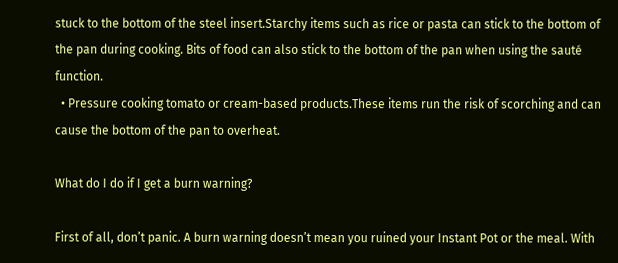stuck to the bottom of the steel insert.Starchy items such as rice or pasta can stick to the bottom of the pan during cooking. Bits of food can also stick to the bottom of the pan when using the sauté function.
  • Pressure cooking tomato or cream-based products.These items run the risk of scorching and can cause the bottom of the pan to overheat.

What do I do if I get a burn warning?

First of all, don’t panic. A burn warning doesn’t mean you ruined your Instant Pot or the meal. With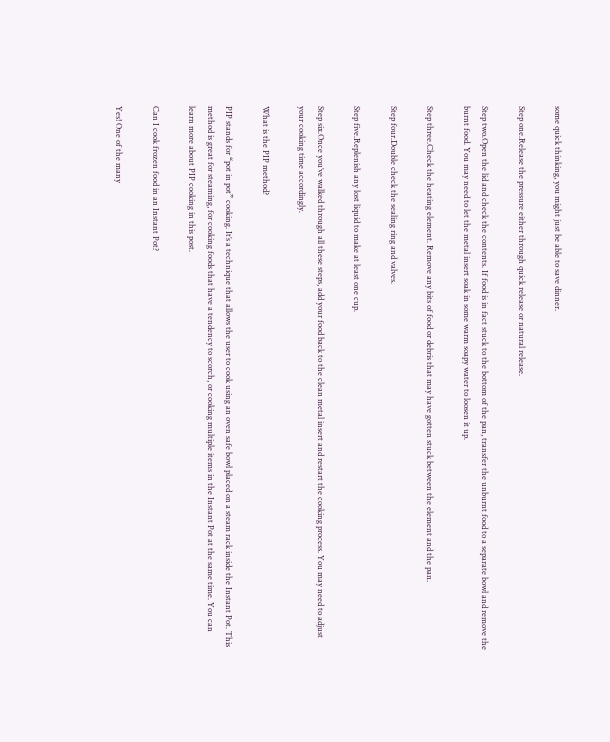some quick thinking, you might just be able to save dinner.

Step one.Release the pressure either through quick release or natural release.

Step two.Open the lid and check the contents. If food is in fact stuck to the bottom of the pan, transfer the unburnt food to a separate bowl and remove the burnt food. You may need to let the metal insert soak in some warm soapy water to loosen it up.

Step three.Check the heating element. Remove any bits of food or debris that may have gotten stuck between the element and the pan.

Step four.Double check the sealing ring and valves.

Step five.Replenish any lost liquid to make at least one cup.

Step six.Once you’ve walked through all these steps, add your food back to the clean metal insert and restart the cooking process. You may need to adjust your cooking time accordingly.

What is the PIP method?

PIP stands for “pot in pot” cooking. It’s a technique that allows the user to cook using an oven safe bowl placed on a steam rack inside the Instant Pot. This method is great for steaming, for cooking foods that have a tendency to scorch, or cooking multiple items in the Instant Pot at the same time. You can learn more about PIP cooking in this post.

Can I cook frozen food in an Instant Pot?

Yes! One of the many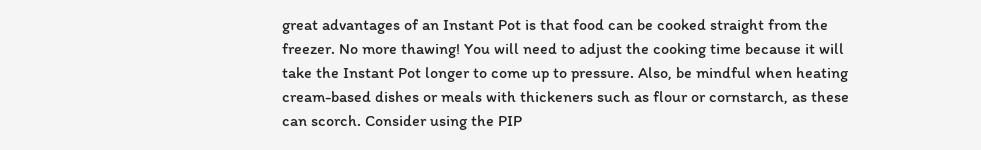great advantages of an Instant Pot is that food can be cooked straight from the freezer. No more thawing! You will need to adjust the cooking time because it will take the Instant Pot longer to come up to pressure. Also, be mindful when heating cream-based dishes or meals with thickeners such as flour or cornstarch, as these can scorch. Consider using the PIP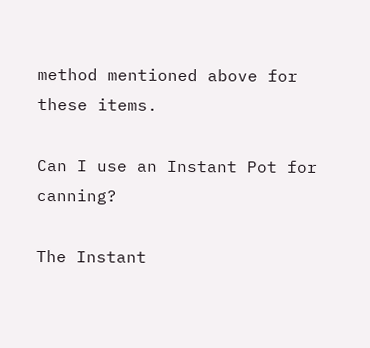method mentioned above for these items.

Can I use an Instant Pot for canning?

The Instant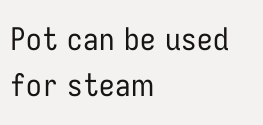Pot can be used for steam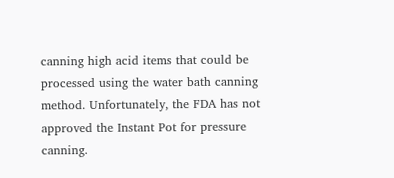canning high acid items that could be processed using the water bath canning method. Unfortunately, the FDA has not approved the Instant Pot for pressure canning.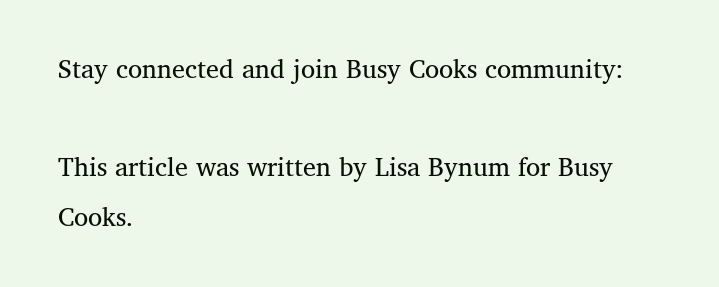Stay connected and join Busy Cooks community:

This article was written by Lisa Bynum for Busy Cooks.